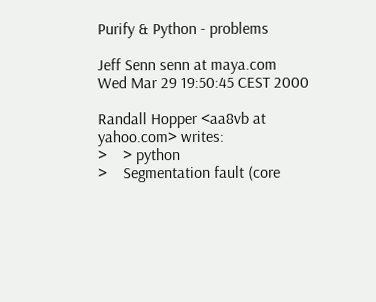Purify & Python - problems

Jeff Senn senn at maya.com
Wed Mar 29 19:50:45 CEST 2000

Randall Hopper <aa8vb at yahoo.com> writes:
>    > python
>    Segmentation fault (core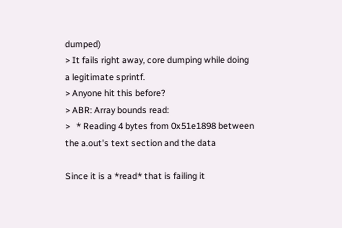dumped)
> It fails right away, core dumping while doing a legitimate sprintf.
> Anyone hit this before?
> ABR: Array bounds read:
>   * Reading 4 bytes from 0x51e1898 between the a.out's text section and the data

Since it is a *read* that is failing it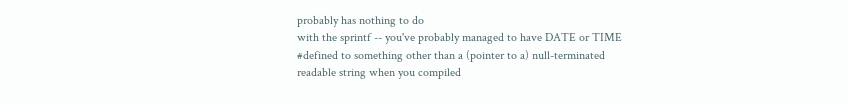probably has nothing to do
with the sprintf -- you've probably managed to have DATE or TIME
#defined to something other than a (pointer to a) null-terminated
readable string when you compiled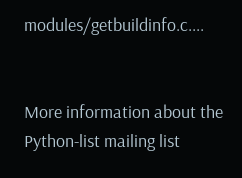modules/getbuildinfo.c....


More information about the Python-list mailing list